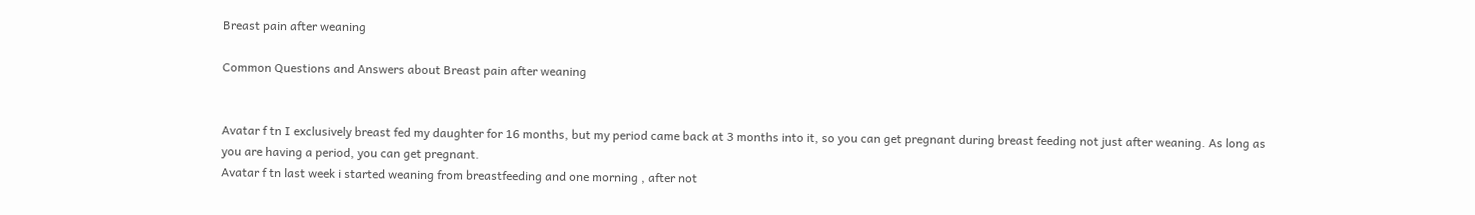Breast pain after weaning

Common Questions and Answers about Breast pain after weaning


Avatar f tn I exclusively breast fed my daughter for 16 months, but my period came back at 3 months into it, so you can get pregnant during breast feeding not just after weaning. As long as you are having a period, you can get pregnant.
Avatar f tn last week i started weaning from breastfeeding and one morning , after not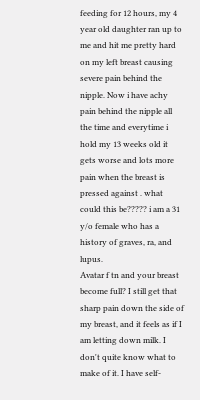feeding for 12 hours, my 4 year old daughter ran up to me and hit me pretty hard on my left breast causing severe pain behind the nipple. Now i have achy pain behind the nipple all the time and everytime i hold my 13 weeks old it gets worse and lots more pain when the breast is pressed against . what could this be????? i am a 31 y/o female who has a history of graves, ra, and lupus.
Avatar f tn and your breast become full? I still get that sharp pain down the side of my breast, and it feels as if I am letting down milk. I don't quite know what to make of it. I have self-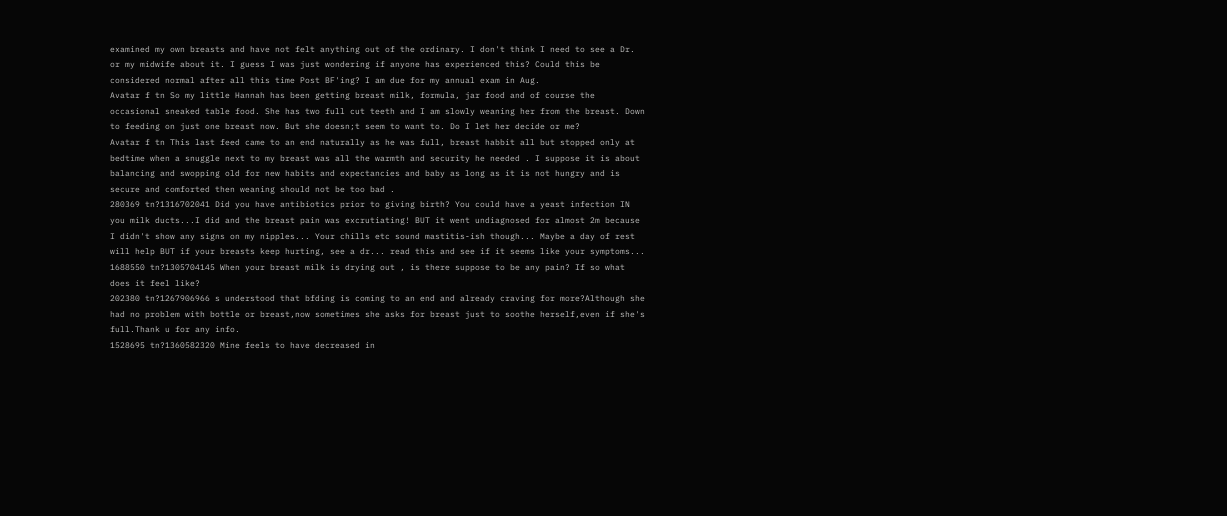examined my own breasts and have not felt anything out of the ordinary. I don't think I need to see a Dr. or my midwife about it. I guess I was just wondering if anyone has experienced this? Could this be considered normal after all this time Post BF'ing? I am due for my annual exam in Aug.
Avatar f tn So my little Hannah has been getting breast milk, formula, jar food and of course the occasional sneaked table food. She has two full cut teeth and I am slowly weaning her from the breast. Down to feeding on just one breast now. But she doesn;t seem to want to. Do I let her decide or me?
Avatar f tn This last feed came to an end naturally as he was full, breast habbit all but stopped only at bedtime when a snuggle next to my breast was all the warmth and security he needed . I suppose it is about balancing and swopping old for new habits and expectancies and baby as long as it is not hungry and is secure and comforted then weaning should not be too bad .
280369 tn?1316702041 Did you have antibiotics prior to giving birth? You could have a yeast infection IN you milk ducts...I did and the breast pain was excrutiating! BUT it went undiagnosed for almost 2m because I didn't show any signs on my nipples... Your chills etc sound mastitis-ish though... Maybe a day of rest will help BUT if your breasts keep hurting, see a dr... read this and see if it seems like your symptoms...
1688550 tn?1305704145 When your breast milk is drying out , is there suppose to be any pain? If so what does it feel like?
202380 tn?1267906966 s understood that bfding is coming to an end and already craving for more?Although she had no problem with bottle or breast,now sometimes she asks for breast just to soothe herself,even if she's full.Thank u for any info.
1528695 tn?1360582320 Mine feels to have decreased in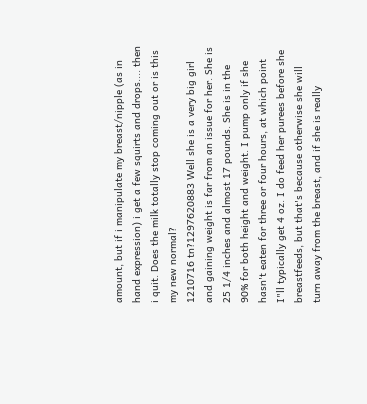amount, but if i manipulate my breast/nipple (as in hand expression) i get a few squirts and drops.... then i quit. Does the milk totally stop coming out or is this my new normal?
1210716 tn?1297620883 Well she is a very big girl and gaining weight is far from an issue for her. She is 25 1/4 inches and almost 17 pounds. She is in the 90% for both height and weight. I pump only if she hasn't eaten for three or four hours, at which point I"ll typically get 4 oz. I do feed her purees before she breastfeeds, but that's because otherwise she will turn away from the breast, and if she is really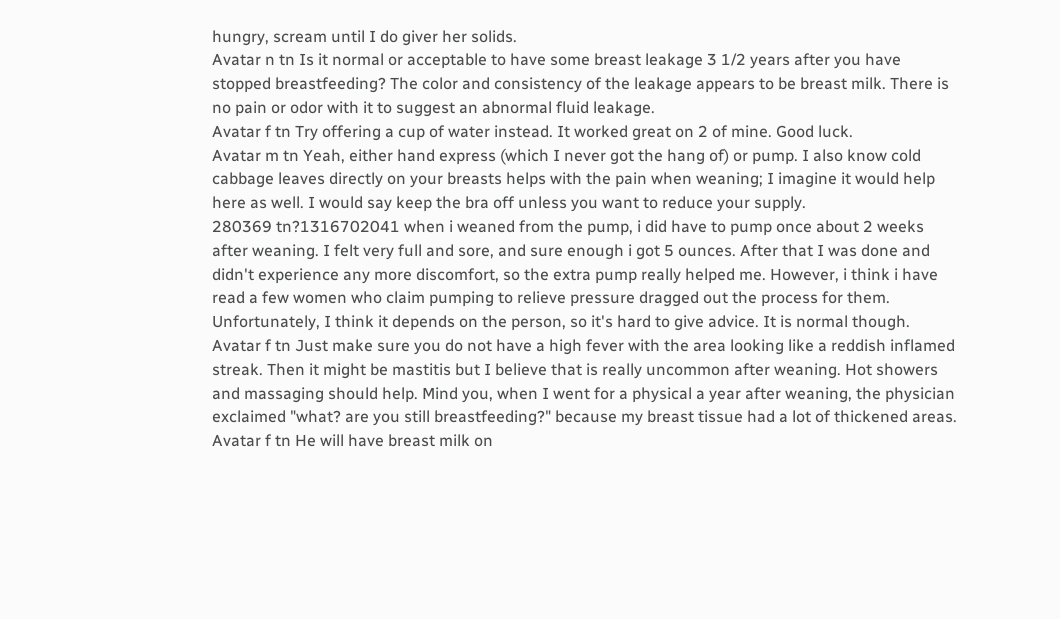hungry, scream until I do giver her solids.
Avatar n tn Is it normal or acceptable to have some breast leakage 3 1/2 years after you have stopped breastfeeding? The color and consistency of the leakage appears to be breast milk. There is no pain or odor with it to suggest an abnormal fluid leakage.
Avatar f tn Try offering a cup of water instead. It worked great on 2 of mine. Good luck.
Avatar m tn Yeah, either hand express (which I never got the hang of) or pump. I also know cold cabbage leaves directly on your breasts helps with the pain when weaning; I imagine it would help here as well. I would say keep the bra off unless you want to reduce your supply.
280369 tn?1316702041 when i weaned from the pump, i did have to pump once about 2 weeks after weaning. I felt very full and sore, and sure enough i got 5 ounces. After that I was done and didn't experience any more discomfort, so the extra pump really helped me. However, i think i have read a few women who claim pumping to relieve pressure dragged out the process for them. Unfortunately, I think it depends on the person, so it's hard to give advice. It is normal though.
Avatar f tn Just make sure you do not have a high fever with the area looking like a reddish inflamed streak. Then it might be mastitis but I believe that is really uncommon after weaning. Hot showers and massaging should help. Mind you, when I went for a physical a year after weaning, the physician exclaimed "what? are you still breastfeeding?" because my breast tissue had a lot of thickened areas.
Avatar f tn He will have breast milk on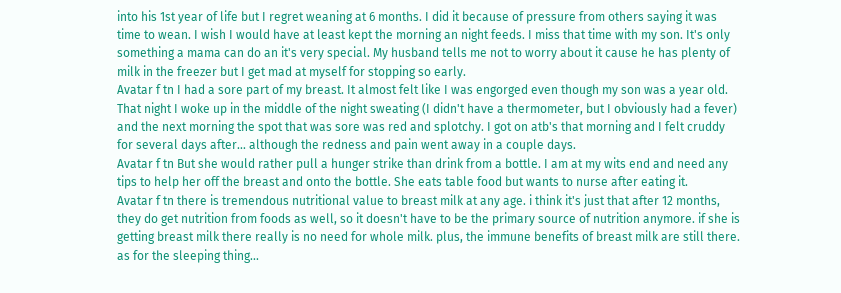into his 1st year of life but I regret weaning at 6 months. I did it because of pressure from others saying it was time to wean. I wish I would have at least kept the morning an night feeds. I miss that time with my son. It's only something a mama can do an it's very special. My husband tells me not to worry about it cause he has plenty of milk in the freezer but I get mad at myself for stopping so early.
Avatar f tn I had a sore part of my breast. It almost felt like I was engorged even though my son was a year old. That night I woke up in the middle of the night sweating (I didn't have a thermometer, but I obviously had a fever) and the next morning the spot that was sore was red and splotchy. I got on atb's that morning and I felt cruddy for several days after... although the redness and pain went away in a couple days.
Avatar f tn But she would rather pull a hunger strike than drink from a bottle. I am at my wits end and need any tips to help her off the breast and onto the bottle. She eats table food but wants to nurse after eating it.
Avatar f tn there is tremendous nutritional value to breast milk at any age. i think it's just that after 12 months, they do get nutrition from foods as well, so it doesn't have to be the primary source of nutrition anymore. if she is getting breast milk there really is no need for whole milk. plus, the immune benefits of breast milk are still there. as for the sleeping thing...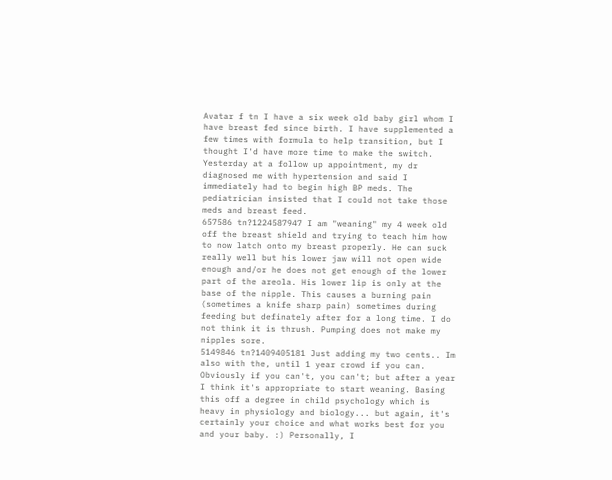Avatar f tn I have a six week old baby girl whom I have breast fed since birth. I have supplemented a few times with formula to help transition, but I thought I'd have more time to make the switch. Yesterday at a follow up appointment, my dr diagnosed me with hypertension and said I immediately had to begin high BP meds. The pediatrician insisted that I could not take those meds and breast feed.
657586 tn?1224587947 I am "weaning" my 4 week old off the breast shield and trying to teach him how to now latch onto my breast properly. He can suck really well but his lower jaw will not open wide enough and/or he does not get enough of the lower part of the areola. His lower lip is only at the base of the nipple. This causes a burning pain (sometimes a knife sharp pain) sometimes during feeding but definately after for a long time. I do not think it is thrush. Pumping does not make my nipples sore.
5149846 tn?1409405181 Just adding my two cents.. Im also with the, until 1 year crowd if you can. Obviously if you can't, you can't; but after a year I think it's appropriate to start weaning. Basing this off a degree in child psychology which is heavy in physiology and biology... but again, it's certainly your choice and what works best for you and your baby. :) Personally, I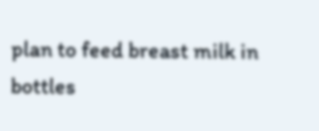plan to feed breast milk in bottles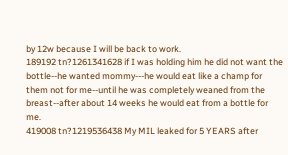by 12w because I will be back to work.
189192 tn?1261341628 if I was holding him he did not want the bottle--he wanted mommy---he would eat like a champ for them not for me--until he was completely weaned from the breast--after about 14 weeks he would eat from a bottle for me.
419008 tn?1219536438 My MIL leaked for 5 YEARS after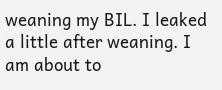weaning my BIL. I leaked a little after weaning. I am about to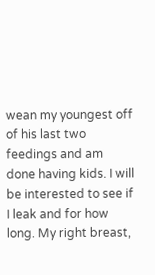wean my youngest off of his last two feedings and am done having kids. I will be interested to see if I leak and for how long. My right breast,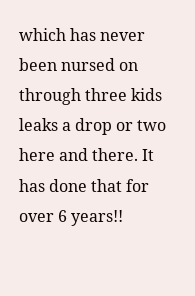which has never been nursed on through three kids leaks a drop or two here and there. It has done that for over 6 years!!